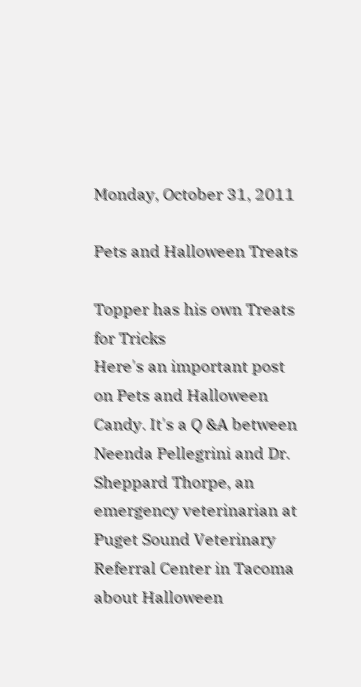Monday, October 31, 2011

Pets and Halloween Treats

Topper has his own Treats for Tricks
Here's an important post on Pets and Halloween Candy. It's a Q &A between Neenda Pellegrini and Dr. Sheppard Thorpe, an emergency veterinarian at Puget Sound Veterinary Referral Center in Tacoma about Halloween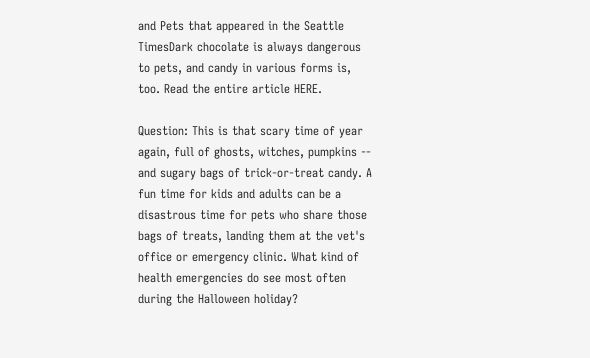and Pets that appeared in the Seattle TimesDark chocolate is always dangerous to pets, and candy in various forms is, too. Read the entire article HERE.

Question: This is that scary time of year again, full of ghosts, witches, pumpkins -- and sugary bags of trick-or-treat candy. A fun time for kids and adults can be a disastrous time for pets who share those bags of treats, landing them at the vet's office or emergency clinic. What kind of health emergencies do see most often during the Halloween holiday?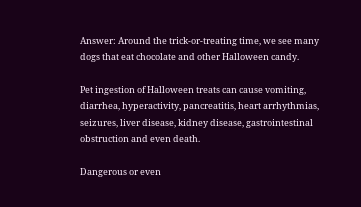Answer: Around the trick-or-treating time, we see many dogs that eat chocolate and other Halloween candy.

Pet ingestion of Halloween treats can cause vomiting, diarrhea, hyperactivity, pancreatitis, heart arrhythmias, seizures, liver disease, kidney disease, gastrointestinal obstruction and even death.

Dangerous or even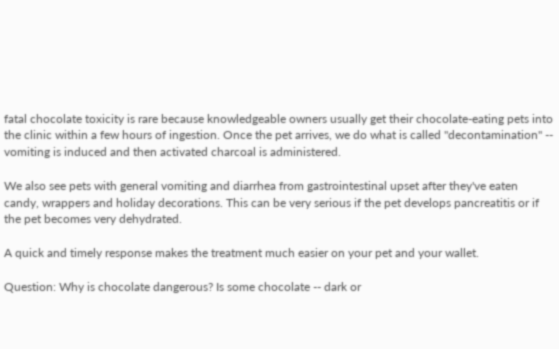fatal chocolate toxicity is rare because knowledgeable owners usually get their chocolate-eating pets into the clinic within a few hours of ingestion. Once the pet arrives, we do what is called "decontamination" -- vomiting is induced and then activated charcoal is administered.

We also see pets with general vomiting and diarrhea from gastrointestinal upset after they've eaten candy, wrappers and holiday decorations. This can be very serious if the pet develops pancreatitis or if the pet becomes very dehydrated.

A quick and timely response makes the treatment much easier on your pet and your wallet.

Question: Why is chocolate dangerous? Is some chocolate -- dark or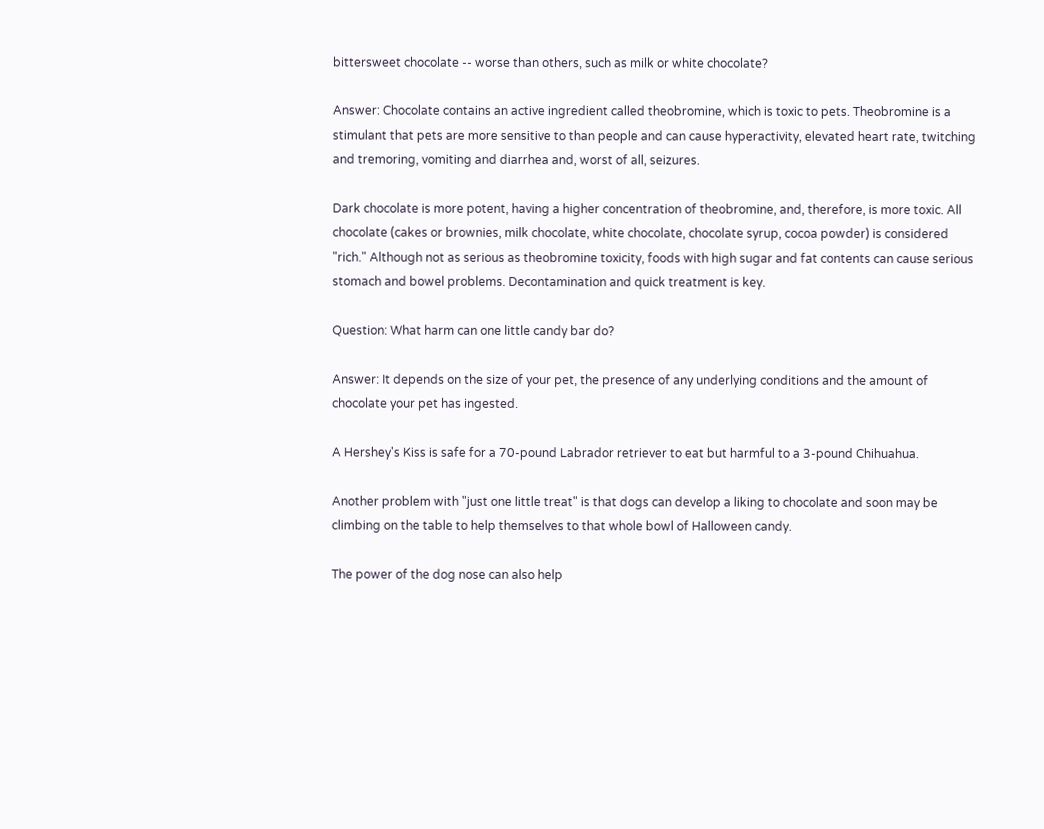bittersweet chocolate -- worse than others, such as milk or white chocolate?

Answer: Chocolate contains an active ingredient called theobromine, which is toxic to pets. Theobromine is a stimulant that pets are more sensitive to than people and can cause hyperactivity, elevated heart rate, twitching and tremoring, vomiting and diarrhea and, worst of all, seizures.

Dark chocolate is more potent, having a higher concentration of theobromine, and, therefore, is more toxic. All chocolate (cakes or brownies, milk chocolate, white chocolate, chocolate syrup, cocoa powder) is considered "rich." Although not as serious as theobromine toxicity, foods with high sugar and fat contents can cause serious stomach and bowel problems. Decontamination and quick treatment is key.

Question: What harm can one little candy bar do?

Answer: It depends on the size of your pet, the presence of any underlying conditions and the amount of chocolate your pet has ingested.

A Hershey's Kiss is safe for a 70-pound Labrador retriever to eat but harmful to a 3-pound Chihuahua.

Another problem with "just one little treat" is that dogs can develop a liking to chocolate and soon may be climbing on the table to help themselves to that whole bowl of Halloween candy.

The power of the dog nose can also help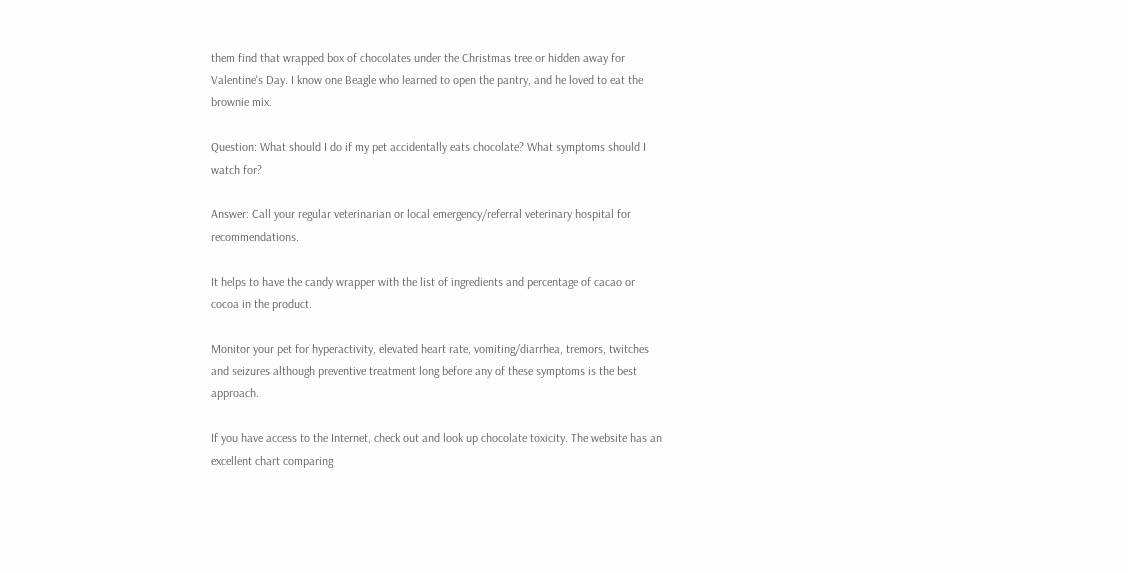them find that wrapped box of chocolates under the Christmas tree or hidden away for Valentine's Day. I know one Beagle who learned to open the pantry, and he loved to eat the brownie mix.

Question: What should I do if my pet accidentally eats chocolate? What symptoms should I watch for?

Answer: Call your regular veterinarian or local emergency/referral veterinary hospital for recommendations.

It helps to have the candy wrapper with the list of ingredients and percentage of cacao or cocoa in the product.

Monitor your pet for hyperactivity, elevated heart rate, vomiting/diarrhea, tremors, twitches and seizures although preventive treatment long before any of these symptoms is the best approach.

If you have access to the Internet, check out and look up chocolate toxicity. The website has an excellent chart comparing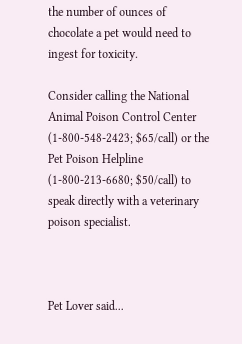the number of ounces of chocolate a pet would need to ingest for toxicity.

Consider calling the National Animal Poison Control Center (1-800-548-2423; $65/call) or the Pet Poison Helpline (1-800-213-6680; $50/call) to speak directly with a veterinary poison specialist.



Pet Lover said...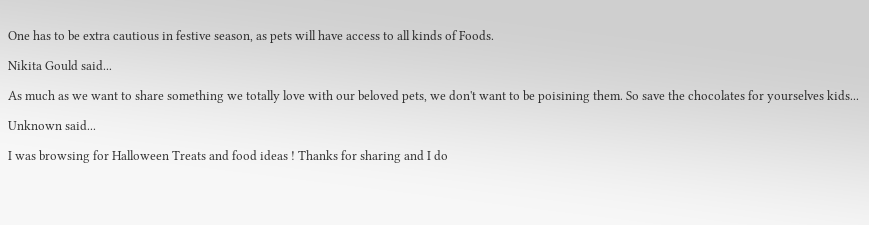One has to be extra cautious in festive season, as pets will have access to all kinds of Foods.

Nikita Gould said...

As much as we want to share something we totally love with our beloved pets, we don't want to be poisining them. So save the chocolates for yourselves kids...

Unknown said...

I was browsing for Halloween Treats and food ideas ! Thanks for sharing and I do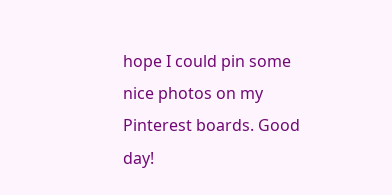hope I could pin some nice photos on my Pinterest boards. Good day!